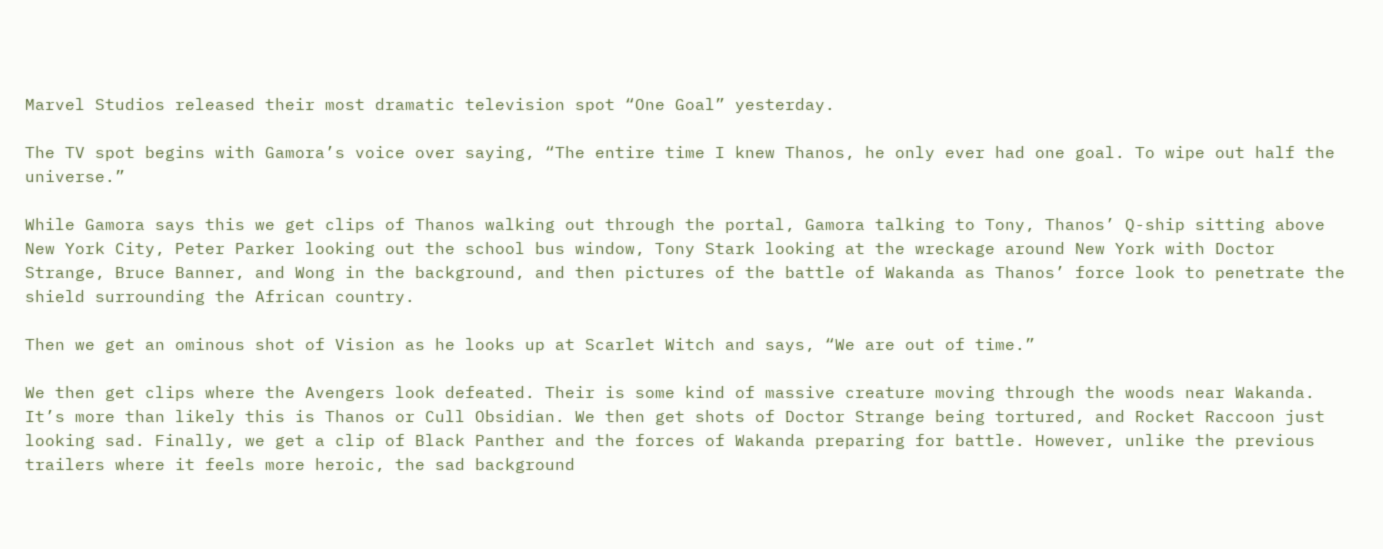Marvel Studios released their most dramatic television spot “One Goal” yesterday.

The TV spot begins with Gamora’s voice over saying, “The entire time I knew Thanos, he only ever had one goal. To wipe out half the universe.”

While Gamora says this we get clips of Thanos walking out through the portal, Gamora talking to Tony, Thanos’ Q-ship sitting above New York City, Peter Parker looking out the school bus window, Tony Stark looking at the wreckage around New York with Doctor Strange, Bruce Banner, and Wong in the background, and then pictures of the battle of Wakanda as Thanos’ force look to penetrate the shield surrounding the African country.

Then we get an ominous shot of Vision as he looks up at Scarlet Witch and says, “We are out of time.”

We then get clips where the Avengers look defeated. Their is some kind of massive creature moving through the woods near Wakanda. It’s more than likely this is Thanos or Cull Obsidian. We then get shots of Doctor Strange being tortured, and Rocket Raccoon just looking sad. Finally, we get a clip of Black Panther and the forces of Wakanda preparing for battle. However, unlike the previous trailers where it feels more heroic, the sad background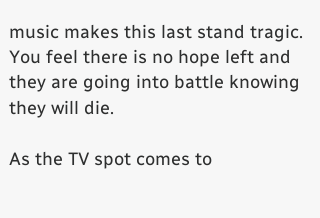music makes this last stand tragic. You feel there is no hope left and they are going into battle knowing they will die.

As the TV spot comes to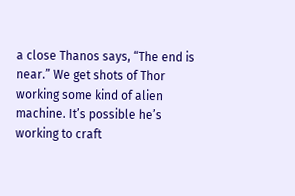a close Thanos says, “The end is near.” We get shots of Thor working some kind of alien machine. It’s possible he’s working to craft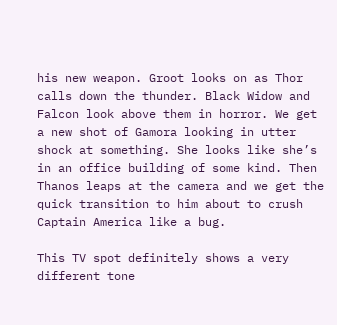his new weapon. Groot looks on as Thor calls down the thunder. Black Widow and Falcon look above them in horror. We get a new shot of Gamora looking in utter shock at something. She looks like she’s in an office building of some kind. Then Thanos leaps at the camera and we get the quick transition to him about to crush Captain America like a bug.

This TV spot definitely shows a very different tone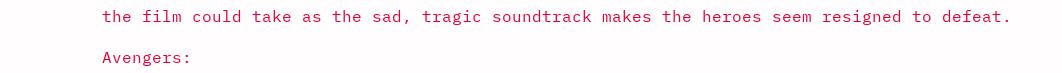the film could take as the sad, tragic soundtrack makes the heroes seem resigned to defeat.

Avengers: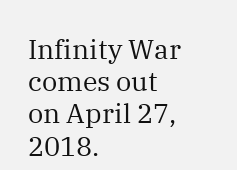Infinity War comes out on April 27, 2018.